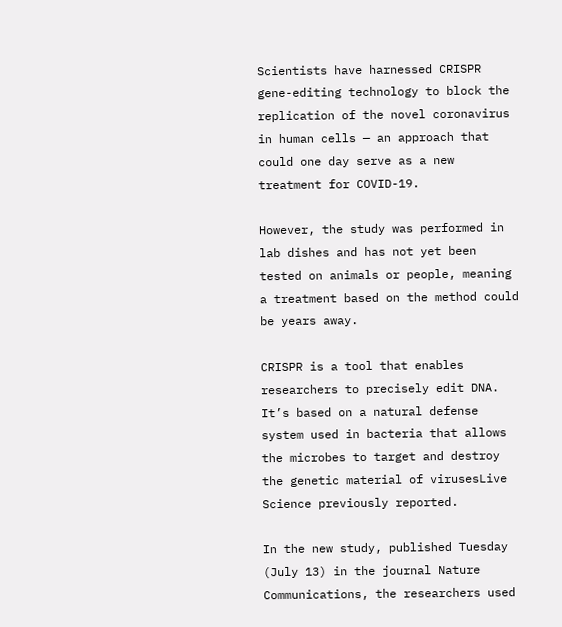Scientists have harnessed CRISPR gene-editing technology to block the replication of the novel coronavirus in human cells — an approach that could one day serve as a new treatment for COVID-19.

However, the study was performed in lab dishes and has not yet been tested on animals or people, meaning a treatment based on the method could be years away.

CRISPR is a tool that enables researchers to precisely edit DNA. It’s based on a natural defense system used in bacteria that allows the microbes to target and destroy the genetic material of virusesLive Science previously reported.

In the new study, published Tuesday (July 13) in the journal Nature Communications, the researchers used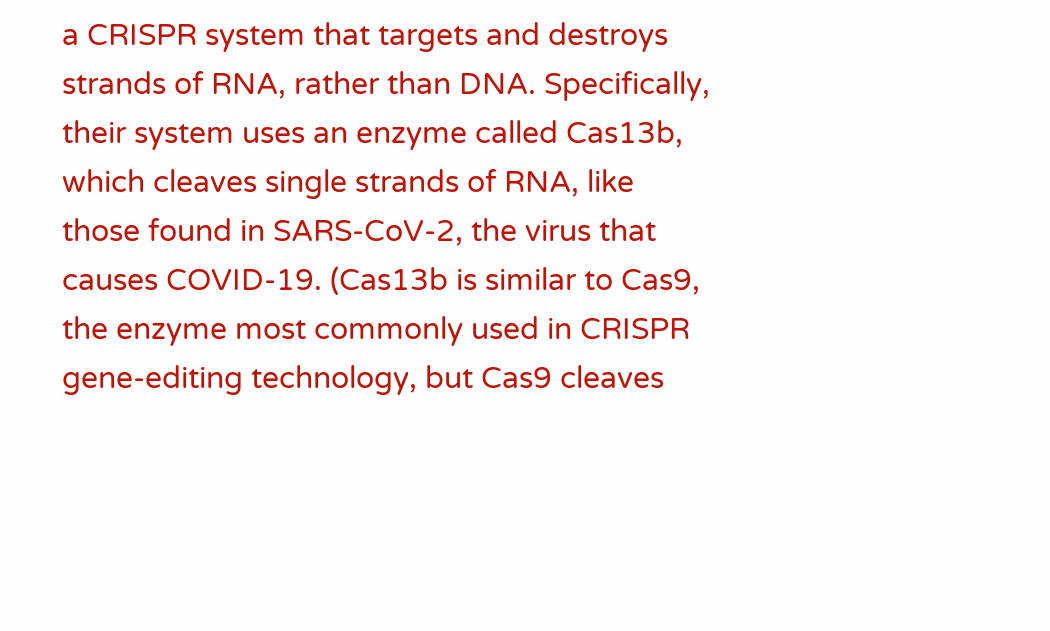a CRISPR system that targets and destroys strands of RNA, rather than DNA. Specifically, their system uses an enzyme called Cas13b, which cleaves single strands of RNA, like those found in SARS-CoV-2, the virus that causes COVID-19. (Cas13b is similar to Cas9, the enzyme most commonly used in CRISPR gene-editing technology, but Cas9 cleaves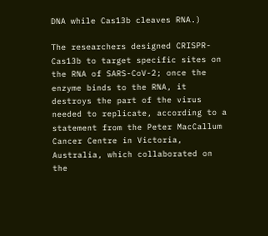DNA while Cas13b cleaves RNA.)

The researchers designed CRISPR-Cas13b to target specific sites on the RNA of SARS-CoV-2; once the enzyme binds to the RNA, it destroys the part of the virus needed to replicate, according to a statement from the Peter MacCallum Cancer Centre in Victoria, Australia, which collaborated on the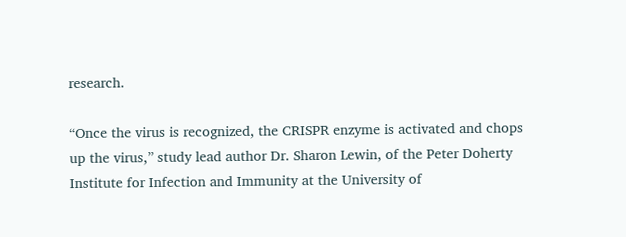research.

“Once the virus is recognized, the CRISPR enzyme is activated and chops up the virus,” study lead author Dr. Sharon Lewin, of the Peter Doherty Institute for Infection and Immunity at the University of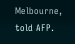Melbourne, told AFP.